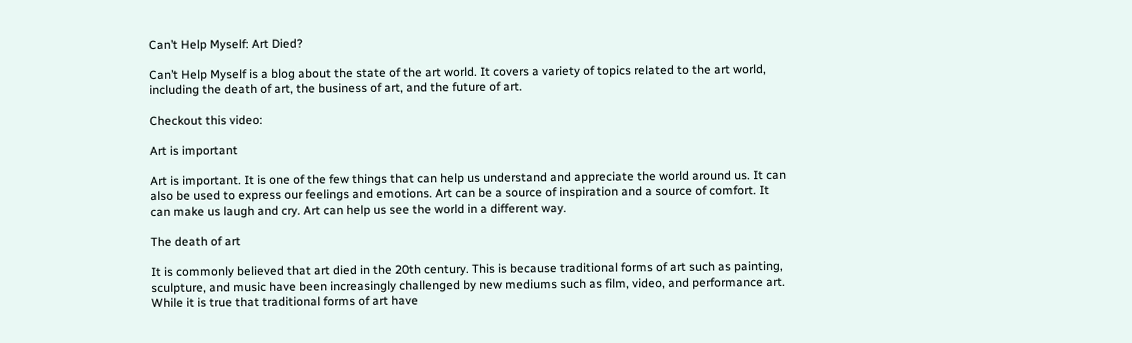Can’t Help Myself: Art Died?

Can’t Help Myself is a blog about the state of the art world. It covers a variety of topics related to the art world, including the death of art, the business of art, and the future of art.

Checkout this video:

Art is important

Art is important. It is one of the few things that can help us understand and appreciate the world around us. It can also be used to express our feelings and emotions. Art can be a source of inspiration and a source of comfort. It can make us laugh and cry. Art can help us see the world in a different way.

The death of art

It is commonly believed that art died in the 20th century. This is because traditional forms of art such as painting, sculpture, and music have been increasingly challenged by new mediums such as film, video, and performance art. While it is true that traditional forms of art have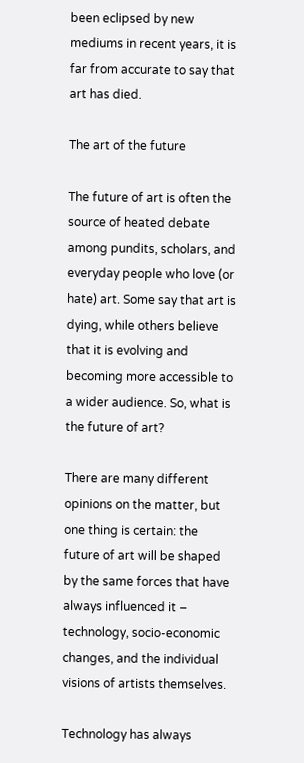been eclipsed by new mediums in recent years, it is far from accurate to say that art has died.

The art of the future

The future of art is often the source of heated debate among pundits, scholars, and everyday people who love (or hate) art. Some say that art is dying, while others believe that it is evolving and becoming more accessible to a wider audience. So, what is the future of art?

There are many different opinions on the matter, but one thing is certain: the future of art will be shaped by the same forces that have always influenced it – technology, socio-economic changes, and the individual visions of artists themselves.

Technology has always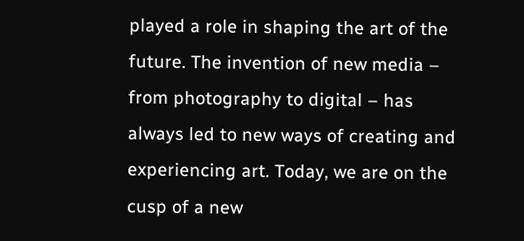played a role in shaping the art of the future. The invention of new media – from photography to digital – has always led to new ways of creating and experiencing art. Today, we are on the cusp of a new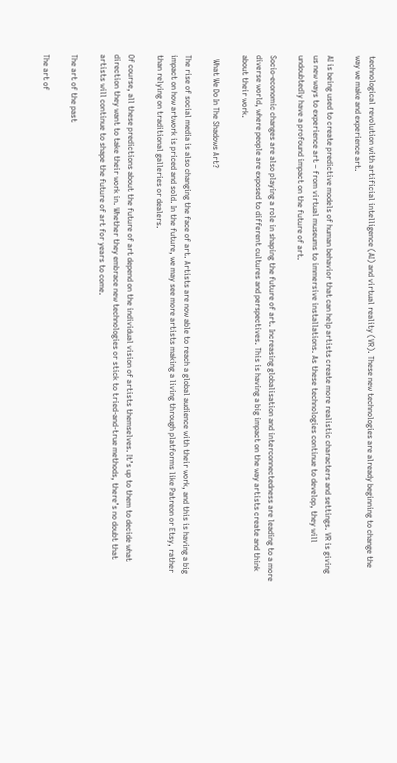technological revolution with artificial intelligence (AI) and virtual reality (VR). These new technologies are already beginning to change the way we make and experience art.

AI is being used to create predictive models of human behavior that can help artists create more realistic characters and settings. VR is giving us new ways to experience art – from virtual museums to immersive installations. As these technologies continue to develop, they will undoubtedly have a profound impact on the future of art.

Socio-economic changes are also playing a role in shaping the future of art. Increasing globalisation and interconnectedness are leading to a more diverse world, where people are exposed to different cultures and perspectives. This is having a big impact on the way artists create and think about their work.

  What We Do In The Shadows Art?

The rise of social media is also changing the face of art. Artists are now able to reach a global audience with their work, and this is having a big impact on how artwork is priced and sold. In the future, we may see more artists making a living through platforms like Patreon or Etsy, rather than relying on traditional galleries or dealers.

Of course, all these predictions about the future of art depend on the individual vision of artists themselves. It’s up to them to decide what direction they want to take their work in. Whether they embrace new technologies or stick to tried-and-true methods, there’s no doubt that artists will continue to shape the future of art for years to come.

The art of the past

The art of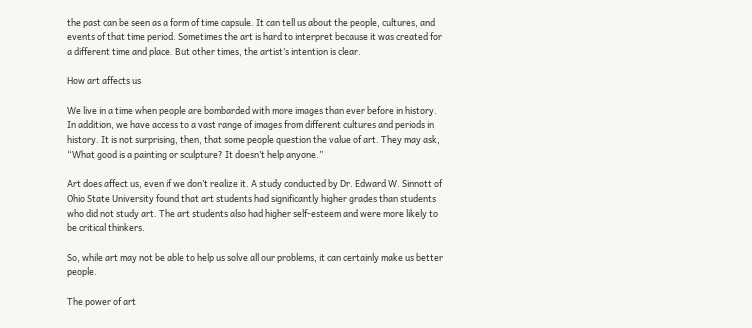the past can be seen as a form of time capsule. It can tell us about the people, cultures, and events of that time period. Sometimes the art is hard to interpret because it was created for a different time and place. But other times, the artist’s intention is clear.

How art affects us

We live in a time when people are bombarded with more images than ever before in history. In addition, we have access to a vast range of images from different cultures and periods in history. It is not surprising, then, that some people question the value of art. They may ask, “What good is a painting or sculpture? It doesn’t help anyone.”

Art does affect us, even if we don’t realize it. A study conducted by Dr. Edward W. Sinnott of Ohio State University found that art students had significantly higher grades than students who did not study art. The art students also had higher self-esteem and were more likely to be critical thinkers.

So, while art may not be able to help us solve all our problems, it can certainly make us better people.

The power of art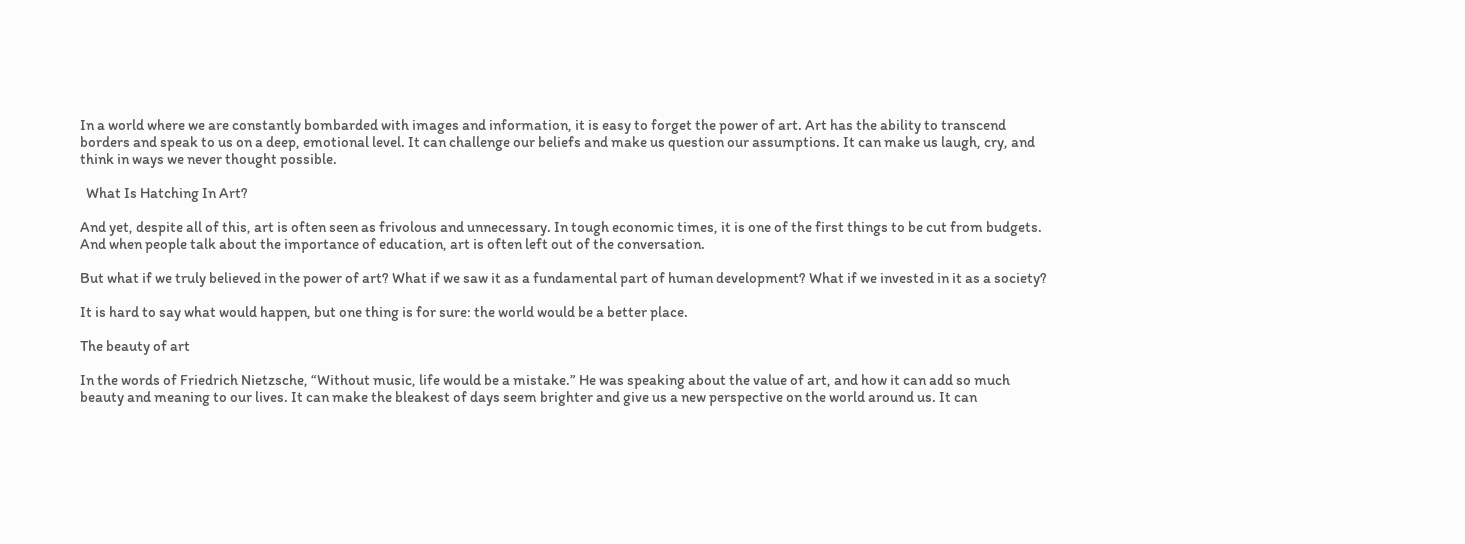In a world where we are constantly bombarded with images and information, it is easy to forget the power of art. Art has the ability to transcend borders and speak to us on a deep, emotional level. It can challenge our beliefs and make us question our assumptions. It can make us laugh, cry, and think in ways we never thought possible.

  What Is Hatching In Art?

And yet, despite all of this, art is often seen as frivolous and unnecessary. In tough economic times, it is one of the first things to be cut from budgets. And when people talk about the importance of education, art is often left out of the conversation.

But what if we truly believed in the power of art? What if we saw it as a fundamental part of human development? What if we invested in it as a society?

It is hard to say what would happen, but one thing is for sure: the world would be a better place.

The beauty of art

In the words of Friedrich Nietzsche, “Without music, life would be a mistake.” He was speaking about the value of art, and how it can add so much beauty and meaning to our lives. It can make the bleakest of days seem brighter and give us a new perspective on the world around us. It can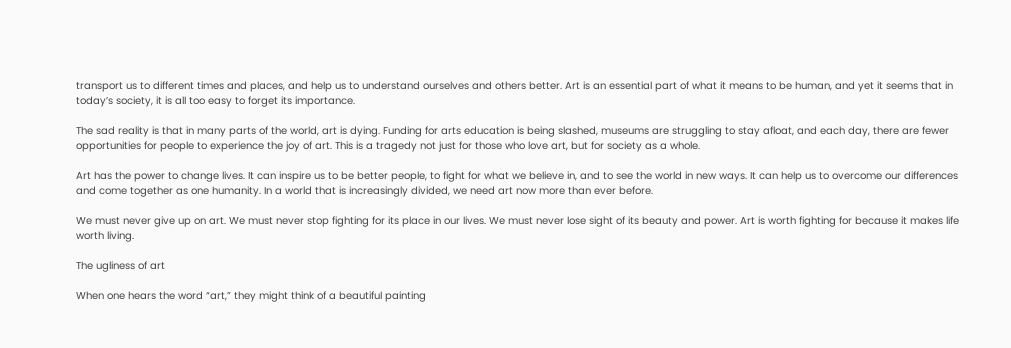transport us to different times and places, and help us to understand ourselves and others better. Art is an essential part of what it means to be human, and yet it seems that in today’s society, it is all too easy to forget its importance.

The sad reality is that in many parts of the world, art is dying. Funding for arts education is being slashed, museums are struggling to stay afloat, and each day, there are fewer opportunities for people to experience the joy of art. This is a tragedy not just for those who love art, but for society as a whole.

Art has the power to change lives. It can inspire us to be better people, to fight for what we believe in, and to see the world in new ways. It can help us to overcome our differences and come together as one humanity. In a world that is increasingly divided, we need art now more than ever before.

We must never give up on art. We must never stop fighting for its place in our lives. We must never lose sight of its beauty and power. Art is worth fighting for because it makes life worth living.

The ugliness of art

When one hears the word “art,” they might think of a beautiful painting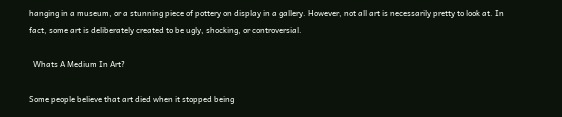hanging in a museum, or a stunning piece of pottery on display in a gallery. However, not all art is necessarily pretty to look at. In fact, some art is deliberately created to be ugly, shocking, or controversial.

  Whats A Medium In Art?

Some people believe that art died when it stopped being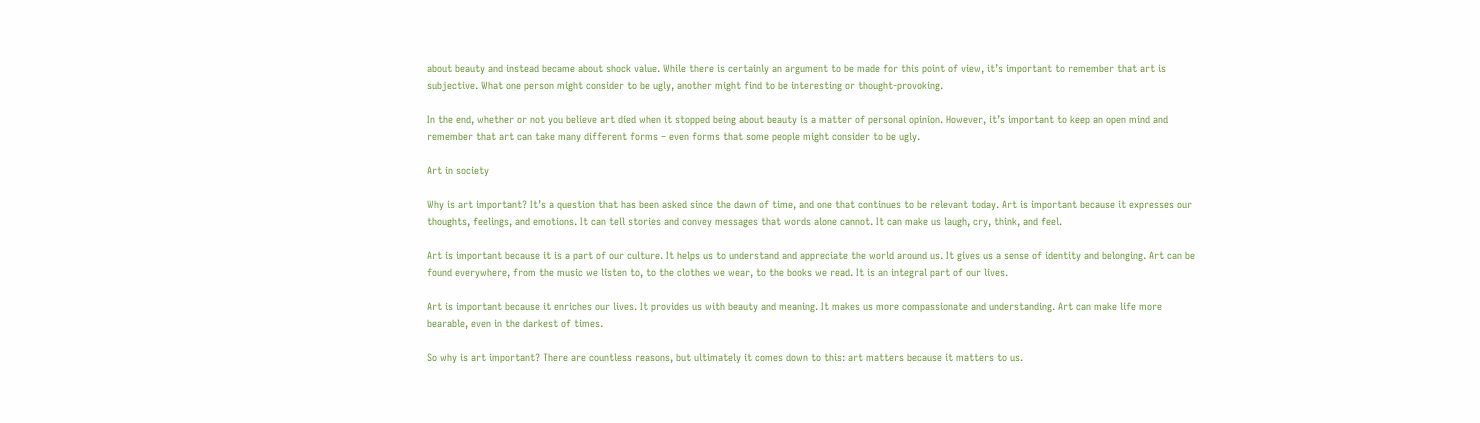about beauty and instead became about shock value. While there is certainly an argument to be made for this point of view, it’s important to remember that art is subjective. What one person might consider to be ugly, another might find to be interesting or thought-provoking.

In the end, whether or not you believe art died when it stopped being about beauty is a matter of personal opinion. However, it’s important to keep an open mind and remember that art can take many different forms – even forms that some people might consider to be ugly.

Art in society

Why is art important? It’s a question that has been asked since the dawn of time, and one that continues to be relevant today. Art is important because it expresses our thoughts, feelings, and emotions. It can tell stories and convey messages that words alone cannot. It can make us laugh, cry, think, and feel.

Art is important because it is a part of our culture. It helps us to understand and appreciate the world around us. It gives us a sense of identity and belonging. Art can be found everywhere, from the music we listen to, to the clothes we wear, to the books we read. It is an integral part of our lives.

Art is important because it enriches our lives. It provides us with beauty and meaning. It makes us more compassionate and understanding. Art can make life more bearable, even in the darkest of times.

So why is art important? There are countless reasons, but ultimately it comes down to this: art matters because it matters to us.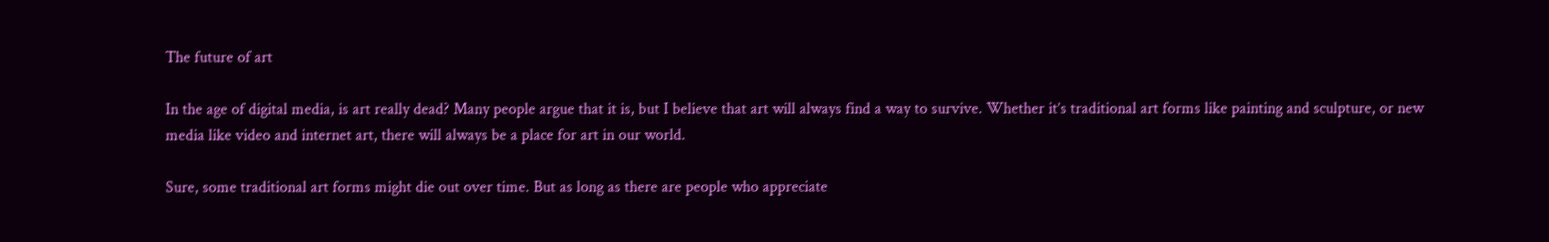The future of art

In the age of digital media, is art really dead? Many people argue that it is, but I believe that art will always find a way to survive. Whether it’s traditional art forms like painting and sculpture, or new media like video and internet art, there will always be a place for art in our world.

Sure, some traditional art forms might die out over time. But as long as there are people who appreciate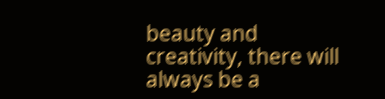beauty and creativity, there will always be a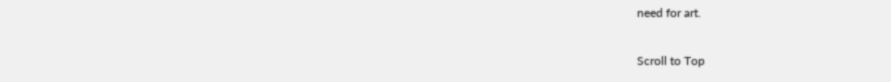need for art.

Scroll to Top